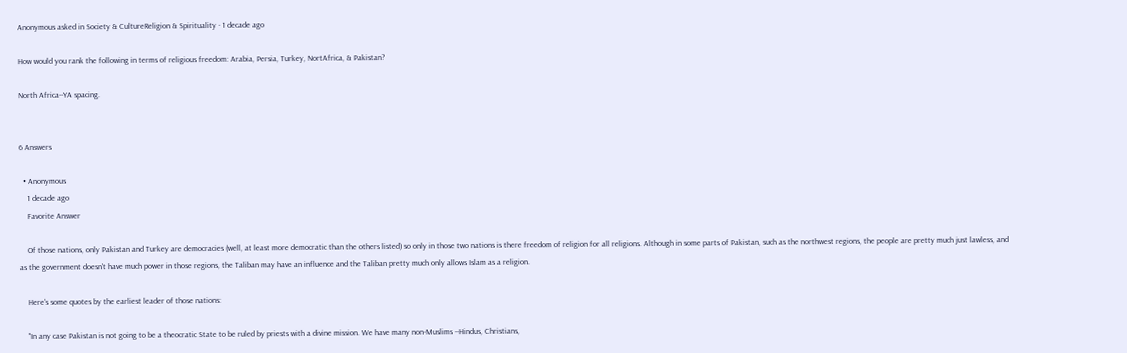Anonymous asked in Society & CultureReligion & Spirituality · 1 decade ago

How would you rank the following in terms of religious freedom: Arabia, Persia, Turkey, NortAfrica, & Pakistan?

North Africa--YA spacing.


6 Answers

  • Anonymous
    1 decade ago
    Favorite Answer

    Of those nations, only Pakistan and Turkey are democracies (well, at least more democratic than the others listed) so only in those two nations is there freedom of religion for all religions. Although in some parts of Pakistan, such as the northwest regions, the people are pretty much just lawless, and as the government doesn't have much power in those regions, the Taliban may have an influence and the Taliban pretty much only allows Islam as a religion.

    Here's some quotes by the earliest leader of those nations:

    "In any case Pakistan is not going to be a theocratic State to be ruled by priests with a divine mission. We have many non-Muslims --Hindus, Christians,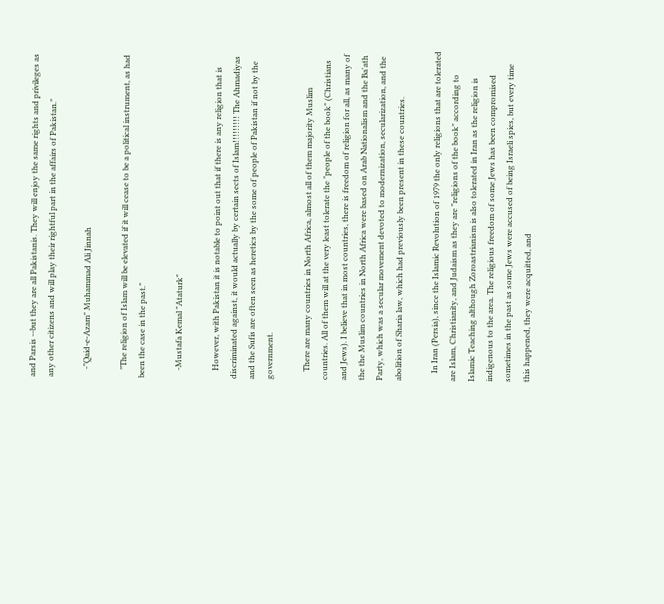and Parsis --but they are all Pakistanis. They will enjoy the same rights and privileges as any other citizens and will play their rightful part in the affairs of Pakistan."

    -"Qaid-e-Azam" Muhammad Ali Jinnah

    "The religion of Islam will be elevated if it will cease to be a political instrument, as had been the case in the past."

    -Mustafa Kemal "Ataturk"

    However, with Pakistan it is notable to point out that if there is any religion that is discriminated against, it would actually by certain sects of Islam!!!!!!!!! The Ahmadiyas and the Sufis are often seen as heretics by the some of people of Pakistan if not by the government.

    There are many countries in North Africa, almost all of them majority Muslim countries. All of them will at the very least tolerate the "people of the book" (Christians and Jews). I believe that in most countries, there is freedom of religion for all, as many of the the Muslim countries in North Africa were based on Arab Nationalism and the Ba'ath Party, which was a secular movement devoted to modernization, secularization, and the abolition of Sharia law, which had previously been present in these countries.

    In Iran (Persia), since the Islamic Revolution of 1979 the only religions that are tolerated are Islam, Christianity, and Judaism as they are "religions of the book" according to Islamic Teaching although Zoroastrianism is also tolerated in Iran as the religion is indigenous to the area. The religious freedom of some Jews has been compromised sometimes in the past as some Jews were accused of being Israeli spies, but every time this happened, they were acquitted, and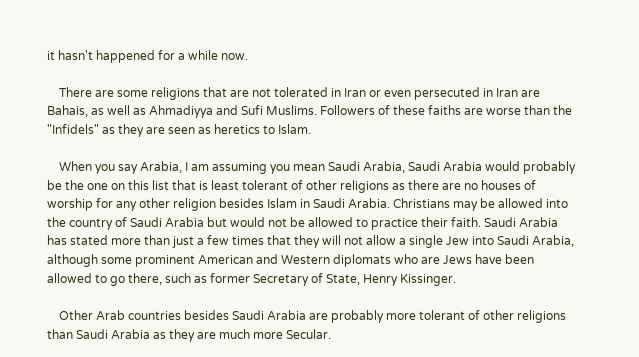it hasn't happened for a while now.

    There are some religions that are not tolerated in Iran or even persecuted in Iran are Bahais, as well as Ahmadiyya and Sufi Muslims. Followers of these faiths are worse than the "Infidels" as they are seen as heretics to Islam.

    When you say Arabia, I am assuming you mean Saudi Arabia, Saudi Arabia would probably be the one on this list that is least tolerant of other religions as there are no houses of worship for any other religion besides Islam in Saudi Arabia. Christians may be allowed into the country of Saudi Arabia but would not be allowed to practice their faith. Saudi Arabia has stated more than just a few times that they will not allow a single Jew into Saudi Arabia, although some prominent American and Western diplomats who are Jews have been allowed to go there, such as former Secretary of State, Henry Kissinger.

    Other Arab countries besides Saudi Arabia are probably more tolerant of other religions than Saudi Arabia as they are much more Secular.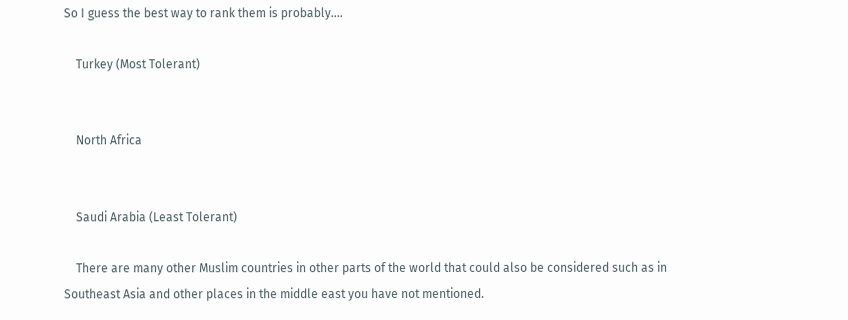So I guess the best way to rank them is probably....

    Turkey (Most Tolerant)


    North Africa


    Saudi Arabia (Least Tolerant)

    There are many other Muslim countries in other parts of the world that could also be considered such as in Southeast Asia and other places in the middle east you have not mentioned.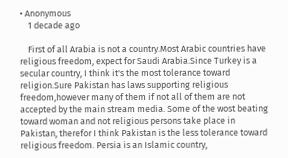• Anonymous
    1 decade ago

    First of all Arabia is not a country.Most Arabic countries have religious freedom, expect for Saudi Arabia.Since Turkey is a secular country, I think it's the most tolerance toward religion.Sure Pakistan has laws supporting religious freedom,however many of them if not all of them are not accepted by the main stream media. Some of the wost beating toward woman and not religious persons take place in Pakistan, therefor I think Pakistan is the less tolerance toward religious freedom. Persia is an Islamic country,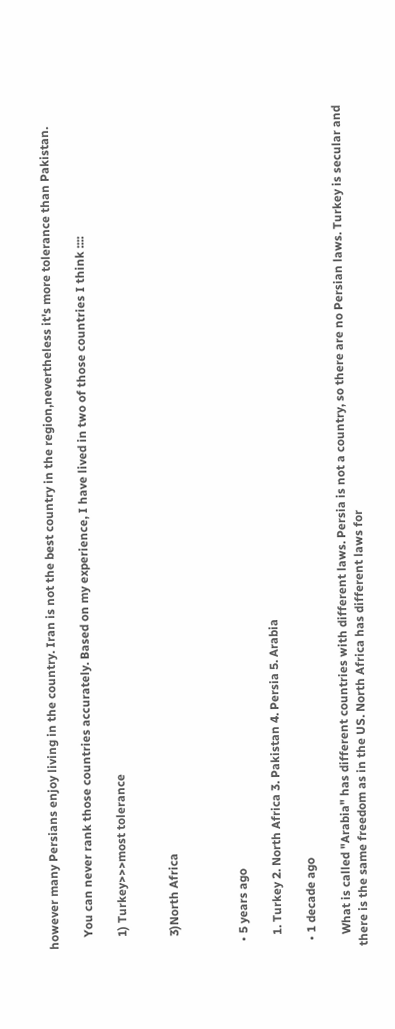however many Persians enjoy living in the country. Iran is not the best country in the region,nevertheless it's more tolerance than Pakistan.

    You can never rank those countries accurately. Based on my experience, I have lived in two of those countries I think ::::

    1) Turkey>>>most tolerance


    3)North Africa



  • 5 years ago

    1. Turkey 2. North Africa 3. Pakistan 4. Persia 5. Arabia

  • 1 decade ago

    What is called "Arabia" has different countries with different laws. Persia is not a country, so there are no Persian laws. Turkey is secular and there is the same freedom as in the US. North Africa has different laws for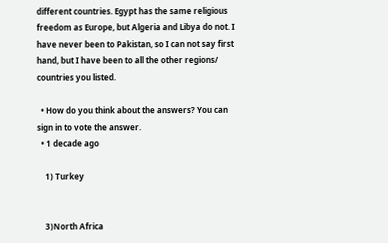different countries. Egypt has the same religious freedom as Europe, but Algeria and Libya do not. I have never been to Pakistan, so I can not say first hand, but I have been to all the other regions/ countries you listed.

  • How do you think about the answers? You can sign in to vote the answer.
  • 1 decade ago

    1) Turkey


    3)North Africa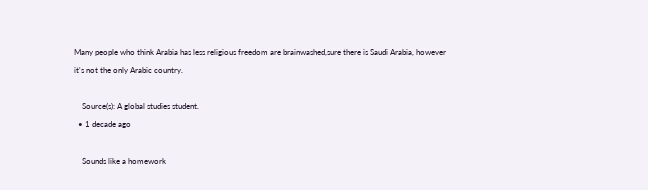Many people who think Arabia has less religious freedom are brainwashed,sure there is Saudi Arabia, however it's not the only Arabic country.

    Source(s): A global studies student.
  • 1 decade ago

    Sounds like a homework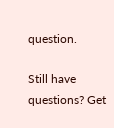question.

Still have questions? Get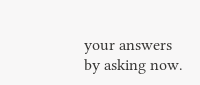your answers by asking now.